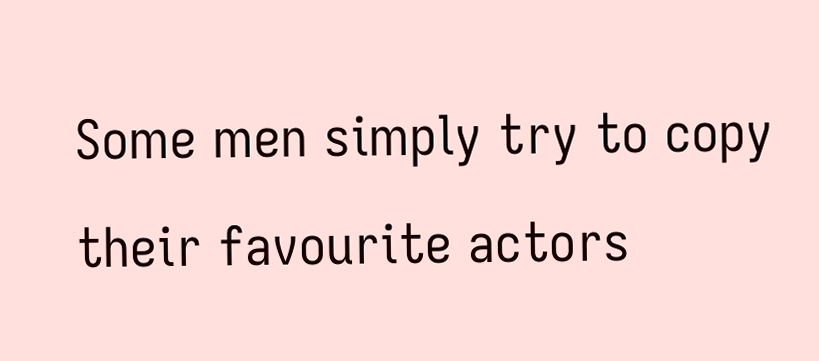Some men simply try to copy their favourite actors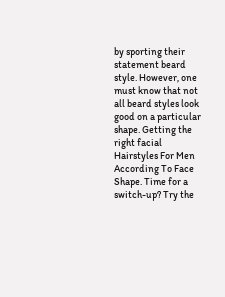by sporting their statement beard style. However, one must know that not all beard styles look good on a particular shape. Getting the right facial Hairstyles For Men According To Face Shape. Time for a switch-up? Try the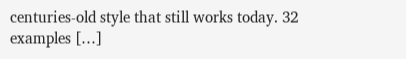centuries-old style that still works today. 32 examples […]